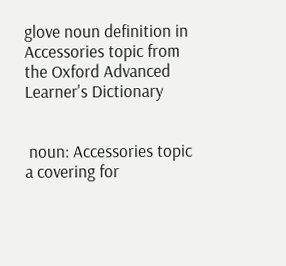glove noun definition in Accessories topic from the Oxford Advanced Learner's Dictionary


 noun: Accessories topic
a covering for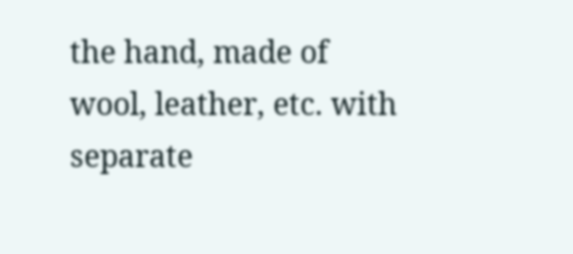the hand, made of wool, leather, etc. with separate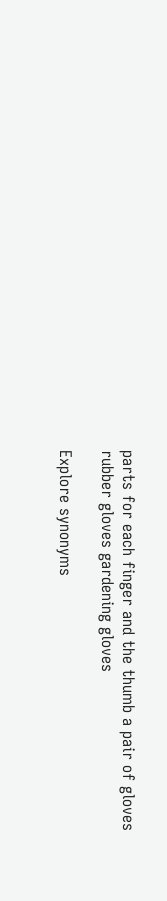parts for each finger and the thumb a pair of gloves rubber gloves gardening gloves

Explore synonyms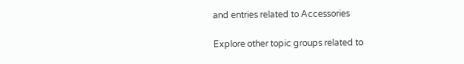and entries related to Accessories

Explore other topic groups related to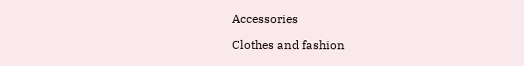Accessories

Clothes and fashion